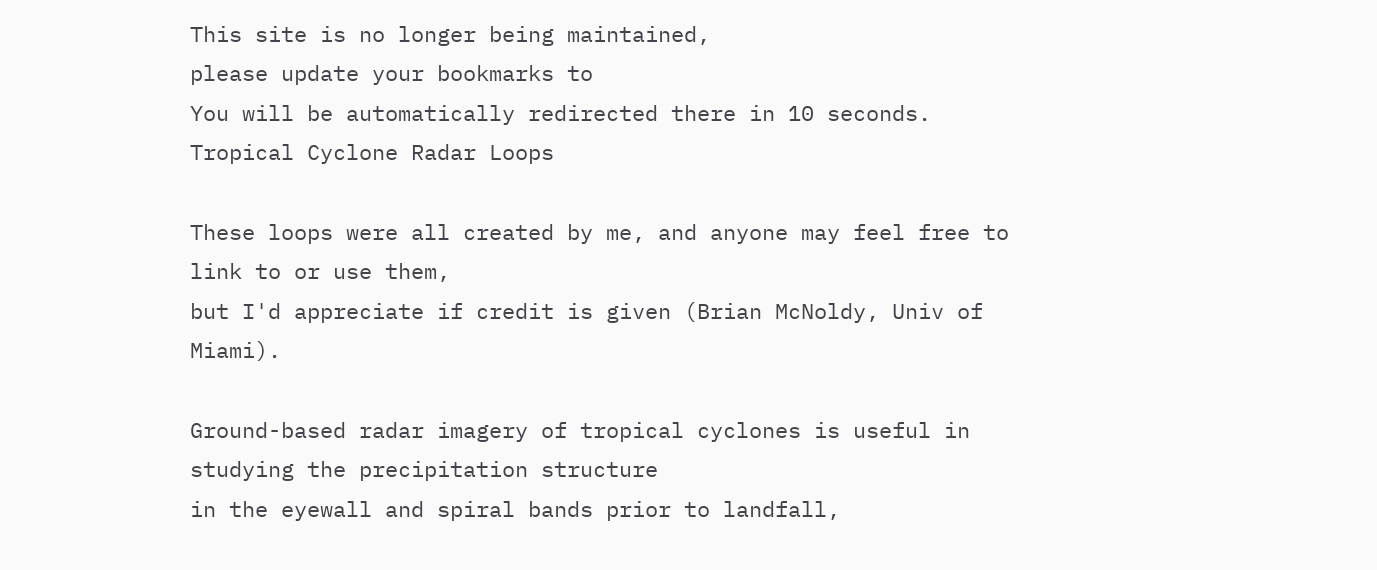This site is no longer being maintained,
please update your bookmarks to
You will be automatically redirected there in 10 seconds.
Tropical Cyclone Radar Loops

These loops were all created by me, and anyone may feel free to link to or use them,
but I'd appreciate if credit is given (Brian McNoldy, Univ of Miami).

Ground-based radar imagery of tropical cyclones is useful in studying the precipitation structure
in the eyewall and spiral bands prior to landfall,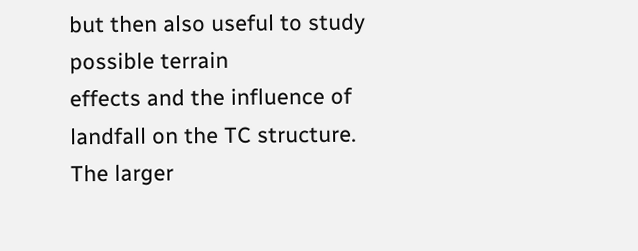but then also useful to study possible terrain
effects and the influence of landfall on the TC structure.
The larger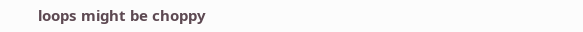loops might be choppy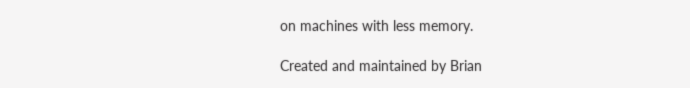on machines with less memory.

Created and maintained by Brian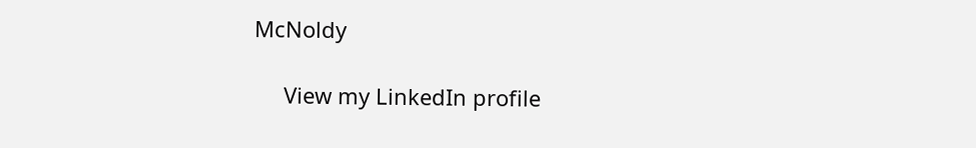McNoldy

     View my LinkedIn profile